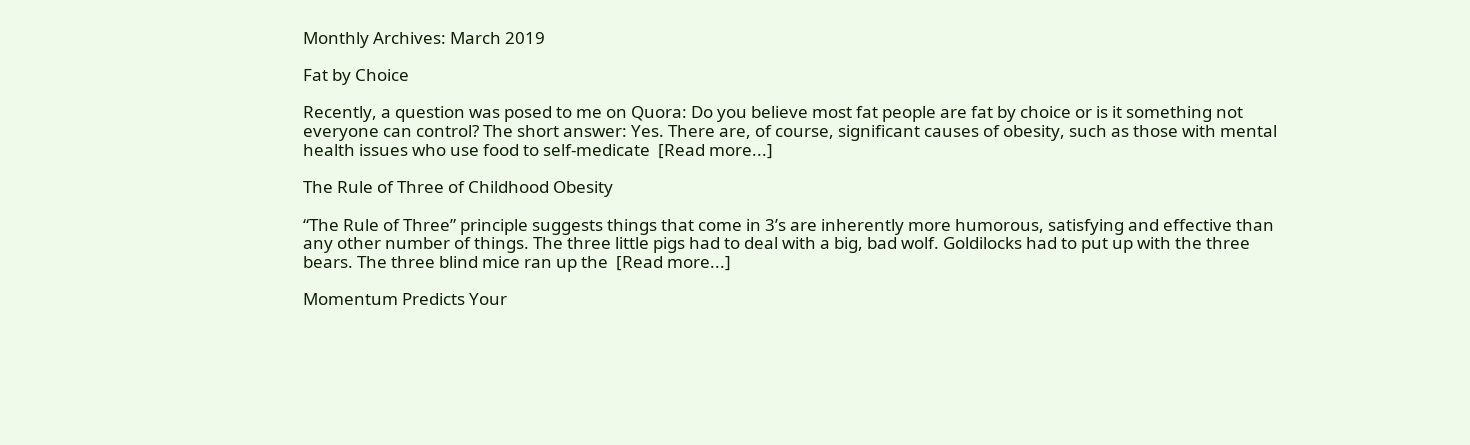Monthly Archives: March 2019

Fat by Choice

Recently, a question was posed to me on Quora: Do you believe most fat people are fat by choice or is it something not everyone can control? The short answer: Yes. There are, of course, significant causes of obesity, such as those with mental health issues who use food to self-medicate  [Read more...]

The Rule of Three of Childhood Obesity

“The Rule of Three” principle suggests things that come in 3’s are inherently more humorous, satisfying and effective than any other number of things. The three little pigs had to deal with a big, bad wolf. Goldilocks had to put up with the three bears. The three blind mice ran up the  [Read more...]

Momentum Predicts Your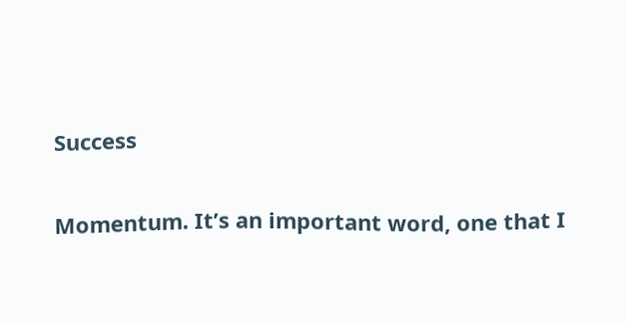Success

Momentum. It’s an important word, one that I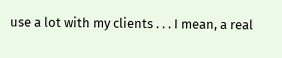use a lot with my clients . . . I mean, a real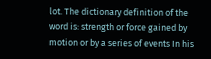lot. The dictionary definition of the word is: strength or force gained by motion or by a series of events In his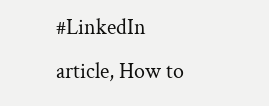#LinkedIn article, How to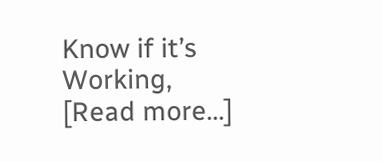Know if it’s Working,  [Read more...]